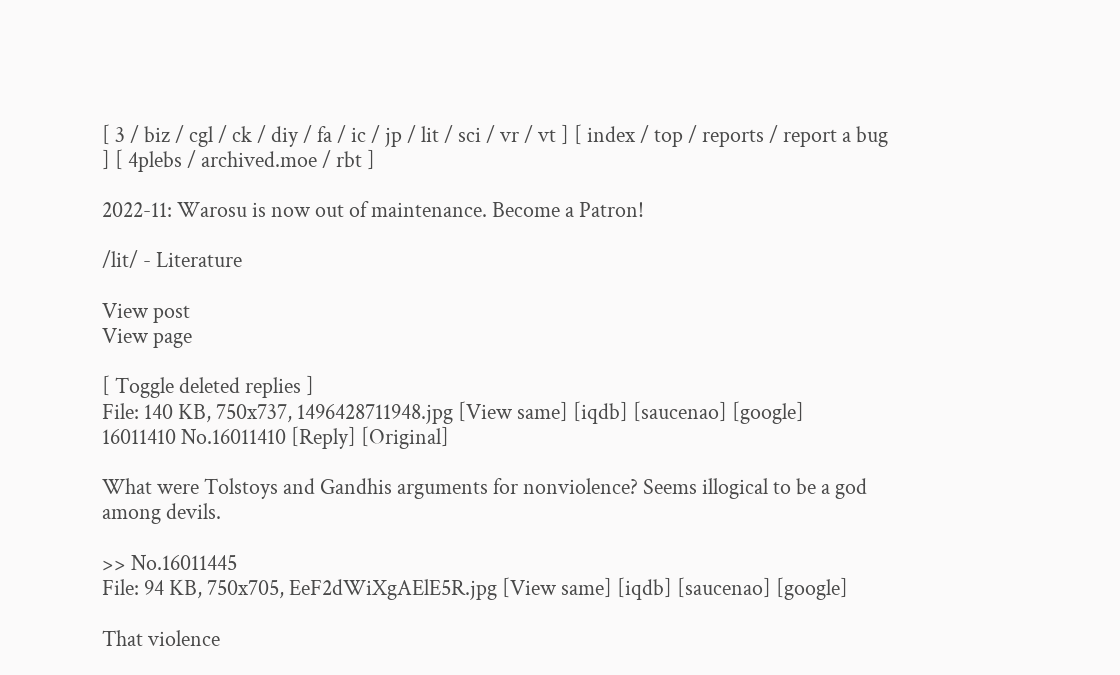[ 3 / biz / cgl / ck / diy / fa / ic / jp / lit / sci / vr / vt ] [ index / top / reports / report a bug ] [ 4plebs / archived.moe / rbt ]

2022-11: Warosu is now out of maintenance. Become a Patron!

/lit/ - Literature

View post
View page

[ Toggle deleted replies ]
File: 140 KB, 750x737, 1496428711948.jpg [View same] [iqdb] [saucenao] [google]
16011410 No.16011410 [Reply] [Original]

What were Tolstoys and Gandhis arguments for nonviolence? Seems illogical to be a god among devils.

>> No.16011445
File: 94 KB, 750x705, EeF2dWiXgAElE5R.jpg [View same] [iqdb] [saucenao] [google]

That violence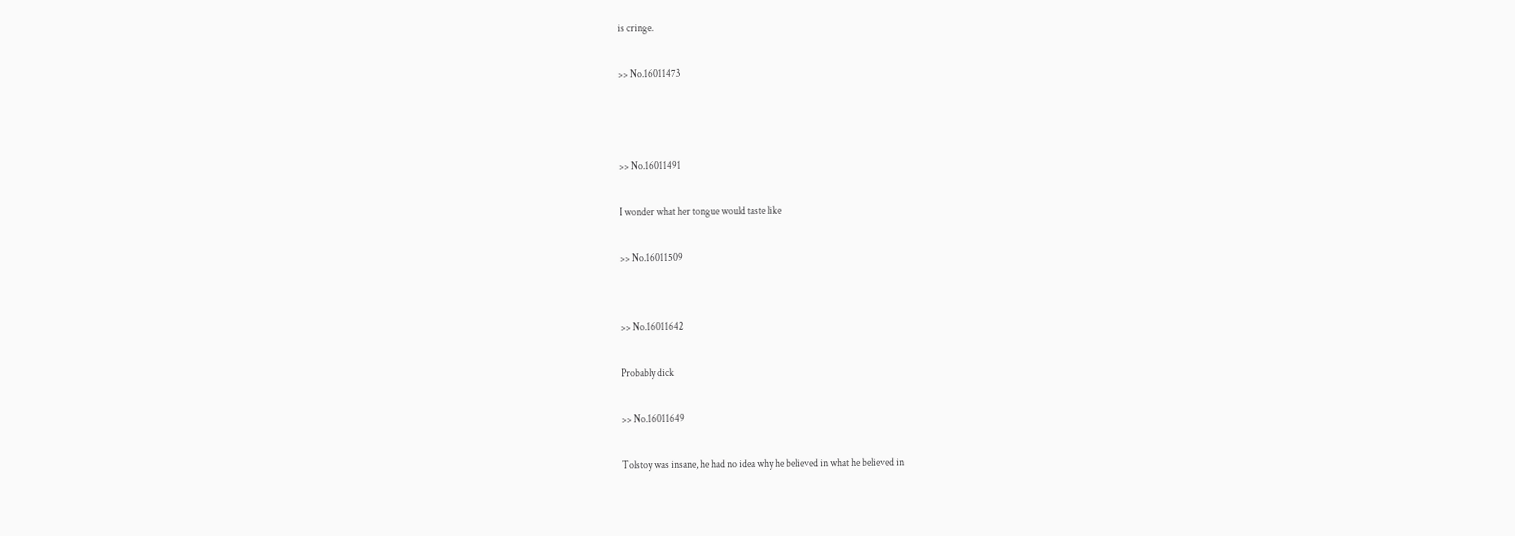is cringe.

>> No.16011473



>> No.16011491

I wonder what her tongue would taste like

>> No.16011509


>> No.16011642

Probably dick

>> No.16011649

Tolstoy was insane, he had no idea why he believed in what he believed in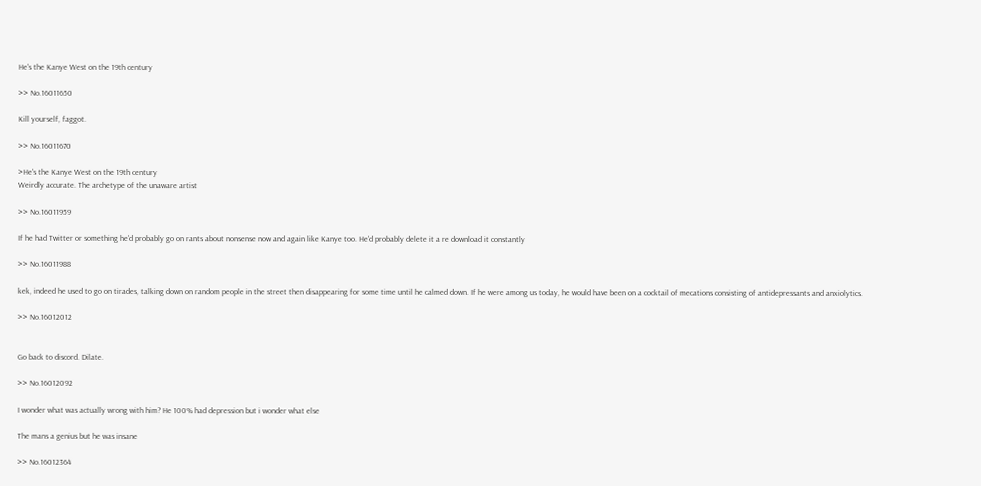He's the Kanye West on the 19th century

>> No.16011650

Kill yourself, faggot.

>> No.16011670

>He's the Kanye West on the 19th century
Weirdly accurate. The archetype of the unaware artist

>> No.16011959

If he had Twitter or something he'd probably go on rants about nonsense now and again like Kanye too. He'd probably delete it a re download it constantly

>> No.16011988

kek, indeed he used to go on tirades, talking down on random people in the street then disappearing for some time until he calmed down. If he were among us today, he would have been on a cocktail of mecations consisting of antidepressants and anxiolytics.

>> No.16012012


Go back to discord. Dilate.

>> No.16012092

I wonder what was actually wrong with him? He 100% had depression but i wonder what else

The mans a genius but he was insane

>> No.16012364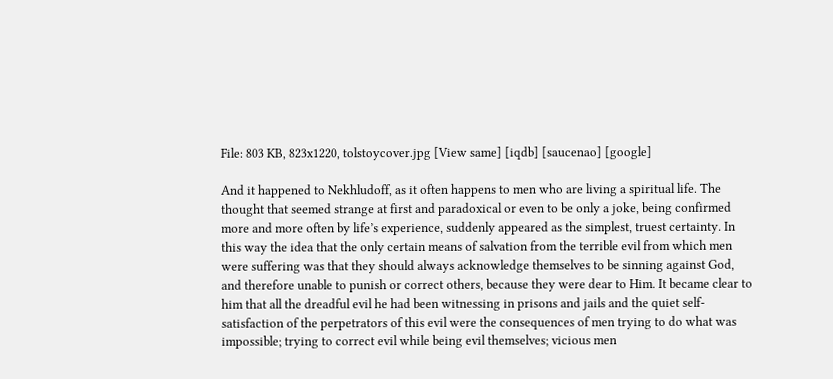File: 803 KB, 823x1220, tolstoycover.jpg [View same] [iqdb] [saucenao] [google]

And it happened to Nekhludoff, as it often happens to men who are living a spiritual life. The thought that seemed strange at first and paradoxical or even to be only a joke, being confirmed more and more often by life’s experience, suddenly appeared as the simplest, truest certainty. In this way the idea that the only certain means of salvation from the terrible evil from which men were suffering was that they should always acknowledge themselves to be sinning against God, and therefore unable to punish or correct others, because they were dear to Him. It became clear to him that all the dreadful evil he had been witnessing in prisons and jails and the quiet self-satisfaction of the perpetrators of this evil were the consequences of men trying to do what was impossible; trying to correct evil while being evil themselves; vicious men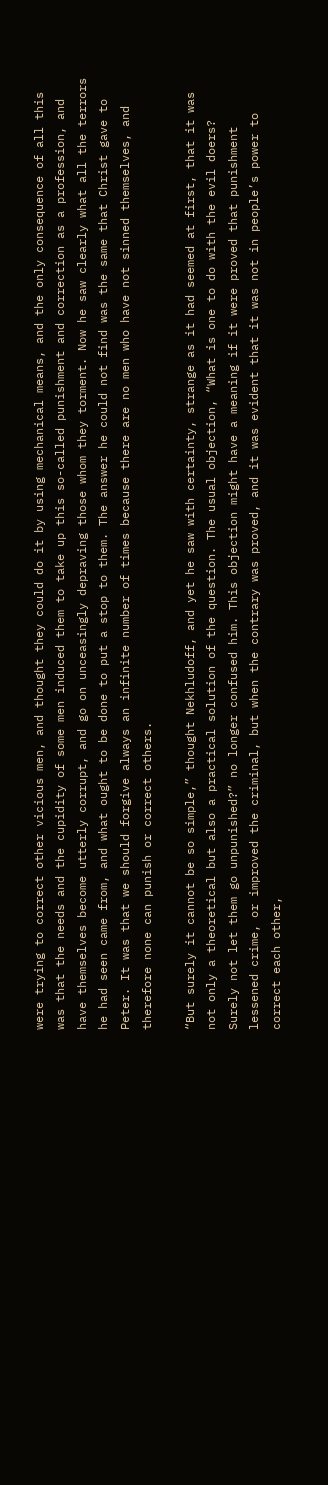were trying to correct other vicious men, and thought they could do it by using mechanical means, and the only consequence of all this was that the needs and the cupidity of some men induced them to take up this so-called punishment and correction as a profession, and have themselves become utterly corrupt, and go on unceasingly depraving those whom they torment. Now he saw clearly what all the terrors he had seen came from, and what ought to be done to put a stop to them. The answer he could not find was the same that Christ gave to Peter. It was that we should forgive always an infinite number of times because there are no men who have not sinned themselves, and therefore none can punish or correct others.

“But surely it cannot be so simple,” thought Nekhludoff, and yet he saw with certainty, strange as it had seemed at first, that it was not only a theoretical but also a practical solution of the question. The usual objection, “What is one to do with the evil doers? Surely not let them go unpunished?” no longer confused him. This objection might have a meaning if it were proved that punishment lessened crime, or improved the criminal, but when the contrary was proved, and it was evident that it was not in people’s power to correct each other,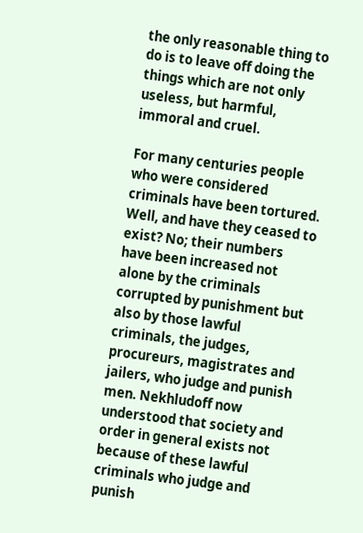the only reasonable thing to do is to leave off doing the things which are not only useless, but harmful, immoral and cruel.

For many centuries people who were considered criminals have been tortured. Well, and have they ceased to exist? No; their numbers have been increased not alone by the criminals corrupted by punishment but also by those lawful criminals, the judges, procureurs, magistrates and jailers, who judge and punish men. Nekhludoff now understood that society and order in general exists not because of these lawful criminals who judge and punish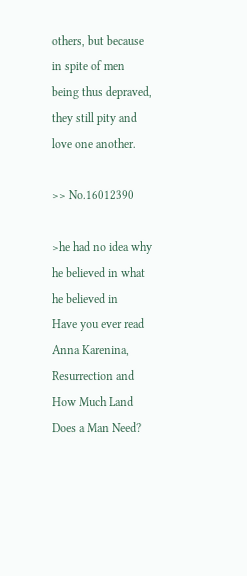others, but because in spite of men being thus depraved, they still pity and love one another.

>> No.16012390

>he had no idea why he believed in what he believed in
Have you ever read Anna Karenina, Resurrection and How Much Land Does a Man Need?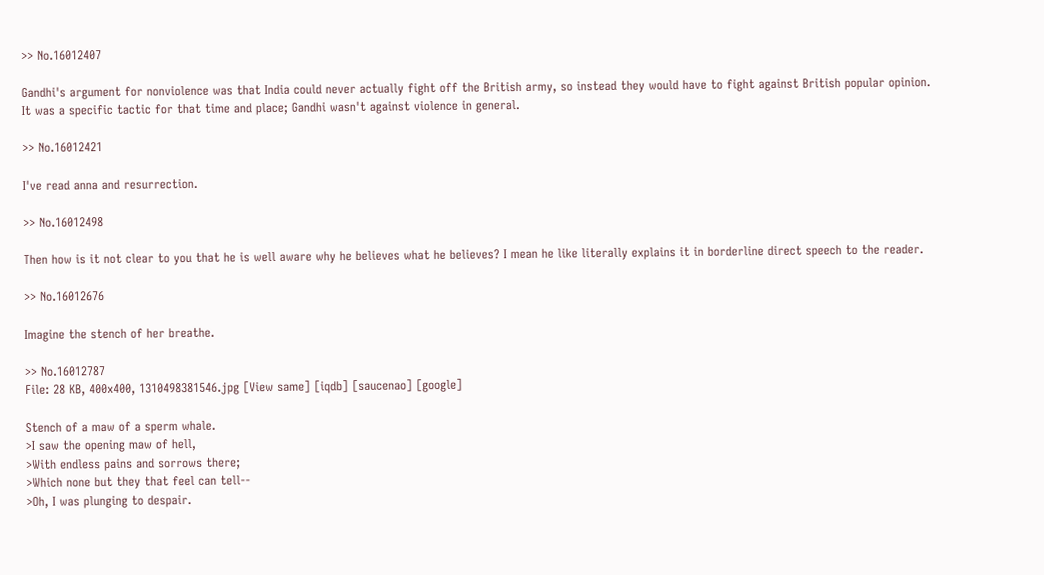>> No.16012407

Gandhi's argument for nonviolence was that India could never actually fight off the British army, so instead they would have to fight against British popular opinion. It was a specific tactic for that time and place; Gandhi wasn't against violence in general.

>> No.16012421

I've read anna and resurrection.

>> No.16012498

Then how is it not clear to you that he is well aware why he believes what he believes? I mean he like literally explains it in borderline direct speech to the reader.

>> No.16012676

Imagine the stench of her breathe.

>> No.16012787
File: 28 KB, 400x400, 1310498381546.jpg [View same] [iqdb] [saucenao] [google]

Stench of a maw of a sperm whale.
>I saw the opening maw of hell,
>With endless pains and sorrows there;
>Which none but they that feel can tell--
>Oh, I was plunging to despair.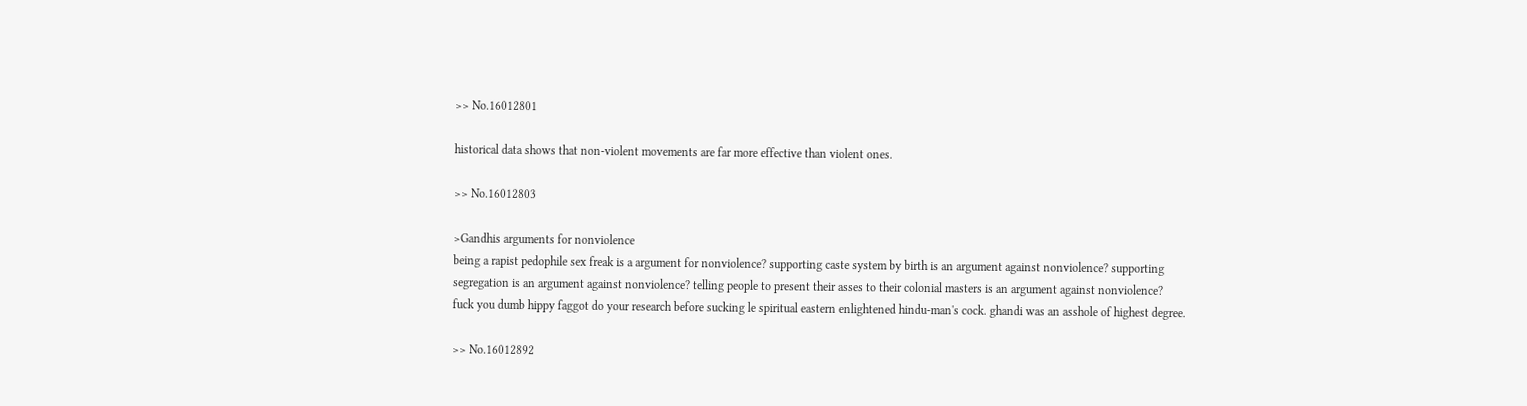>> No.16012801

historical data shows that non-violent movements are far more effective than violent ones.

>> No.16012803

>Gandhis arguments for nonviolence
being a rapist pedophile sex freak is a argument for nonviolence? supporting caste system by birth is an argument against nonviolence? supporting segregation is an argument against nonviolence? telling people to present their asses to their colonial masters is an argument against nonviolence?
fuck you dumb hippy faggot do your research before sucking le spiritual eastern enlightened hindu-man's cock. ghandi was an asshole of highest degree.

>> No.16012892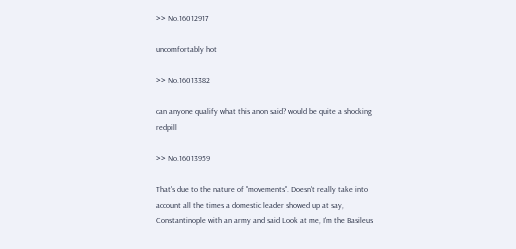>> No.16012917

uncomfortably hot

>> No.16013382

can anyone qualify what this anon said? would be quite a shocking redpill

>> No.16013959

That's due to the nature of "movements". Doesn't really take into account all the times a domestic leader showed up at say, Constantinople with an army and said Look at me, I'm the Basileus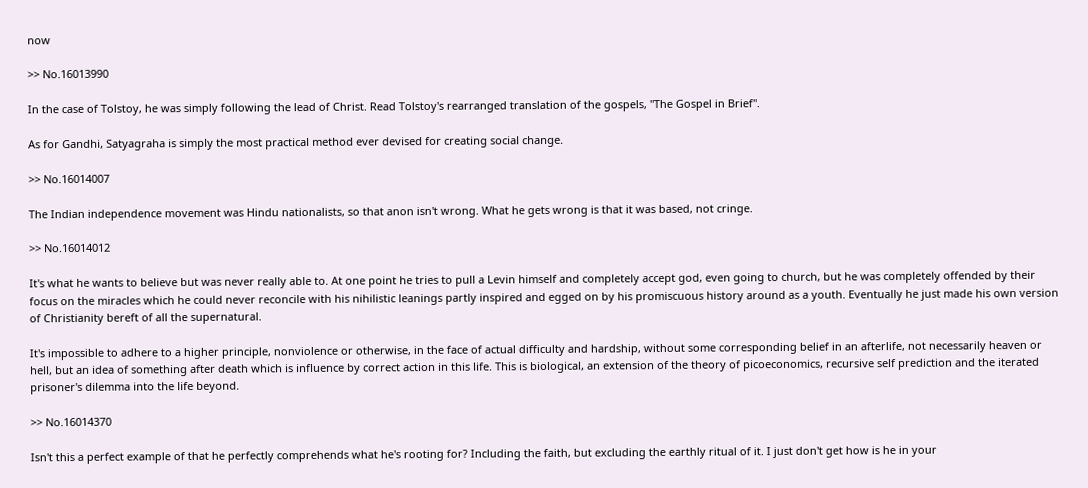now

>> No.16013990

In the case of Tolstoy, he was simply following the lead of Christ. Read Tolstoy's rearranged translation of the gospels, "The Gospel in Brief".

As for Gandhi, Satyagraha is simply the most practical method ever devised for creating social change.

>> No.16014007

The Indian independence movement was Hindu nationalists, so that anon isn't wrong. What he gets wrong is that it was based, not cringe.

>> No.16014012

It's what he wants to believe but was never really able to. At one point he tries to pull a Levin himself and completely accept god, even going to church, but he was completely offended by their focus on the miracles which he could never reconcile with his nihilistic leanings partly inspired and egged on by his promiscuous history around as a youth. Eventually he just made his own version of Christianity bereft of all the supernatural.

It's impossible to adhere to a higher principle, nonviolence or otherwise, in the face of actual difficulty and hardship, without some corresponding belief in an afterlife, not necessarily heaven or hell, but an idea of something after death which is influence by correct action in this life. This is biological, an extension of the theory of picoeconomics, recursive self prediction and the iterated prisoner's dilemma into the life beyond.

>> No.16014370

Isn't this a perfect example of that he perfectly comprehends what he's rooting for? Including the faith, but excluding the earthly ritual of it. I just don't get how is he in your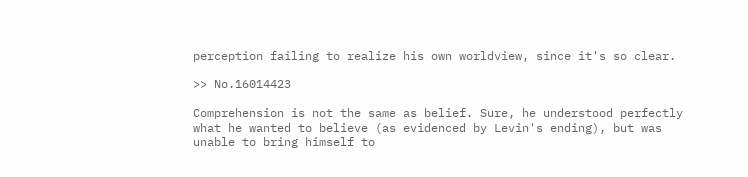perception failing to realize his own worldview, since it's so clear.

>> No.16014423

Comprehension is not the same as belief. Sure, he understood perfectly what he wanted to believe (as evidenced by Levin's ending), but was unable to bring himself to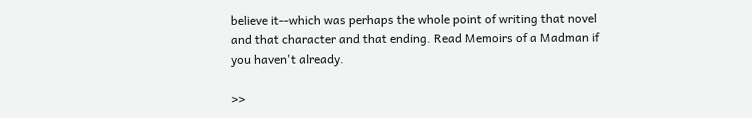believe it--which was perhaps the whole point of writing that novel and that character and that ending. Read Memoirs of a Madman if you haven't already.

>>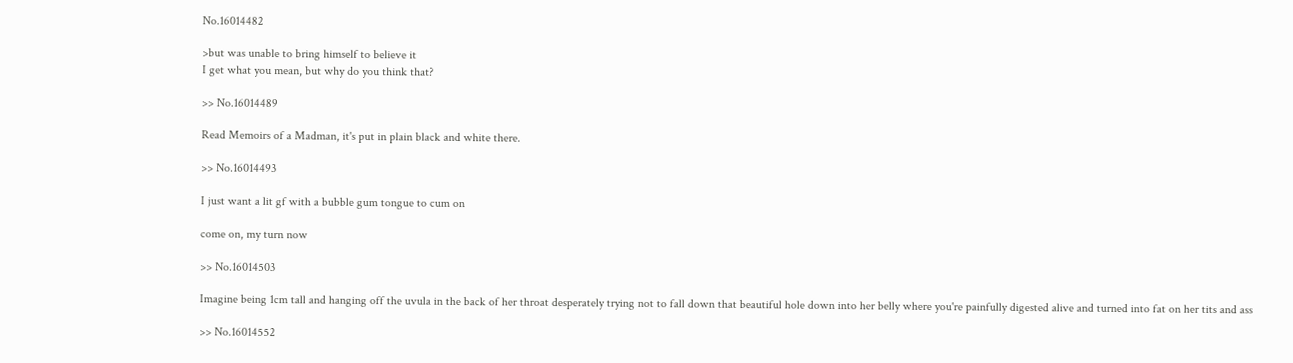No.16014482

>but was unable to bring himself to believe it
I get what you mean, but why do you think that?

>> No.16014489

Read Memoirs of a Madman, it's put in plain black and white there.

>> No.16014493

I just want a lit gf with a bubble gum tongue to cum on

come on, my turn now

>> No.16014503

Imagine being 1cm tall and hanging off the uvula in the back of her throat desperately trying not to fall down that beautiful hole down into her belly where you're painfully digested alive and turned into fat on her tits and ass

>> No.16014552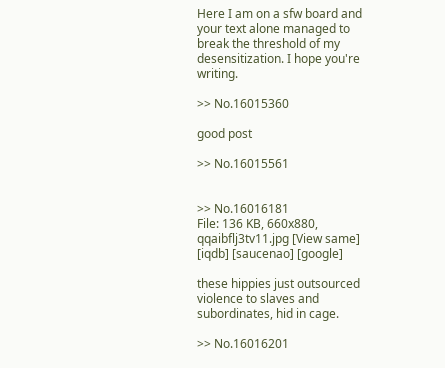Here I am on a sfw board and your text alone managed to break the threshold of my desensitization. I hope you're writing.

>> No.16015360

good post

>> No.16015561


>> No.16016181
File: 136 KB, 660x880, qqaibflj3tv11.jpg [View same] [iqdb] [saucenao] [google]

these hippies just outsourced violence to slaves and subordinates, hid in cage.

>> No.16016201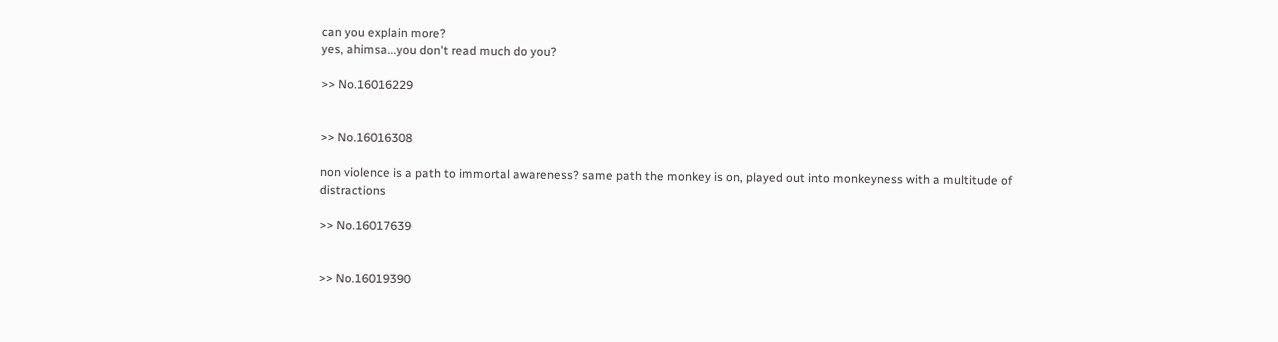can you explain more?
yes, ahimsa...you don't read much do you?

>> No.16016229


>> No.16016308

non violence is a path to immortal awareness? same path the monkey is on, played out into monkeyness with a multitude of distractions

>> No.16017639


>> No.16019390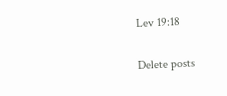Lev 19:18

Delete posts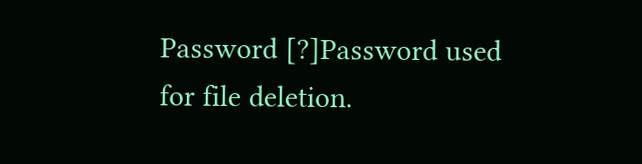Password [?]Password used for file deletion.